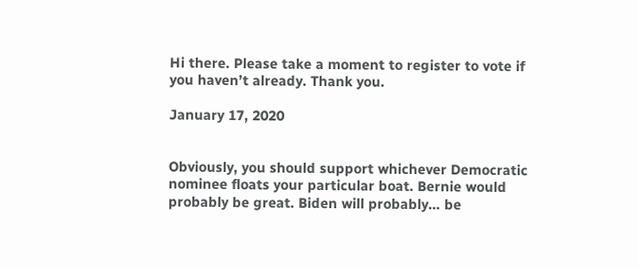Hi there. Please take a moment to register to vote if you haven’t already. Thank you.

January 17, 2020


Obviously, you should support whichever Democratic nominee floats your particular boat. Bernie would probably be great. Biden will probably… be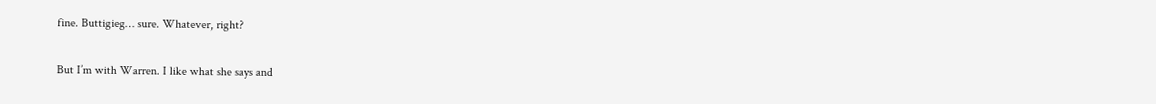fine. Buttigieg… sure. Whatever, right?

But I’m with Warren. I like what she says and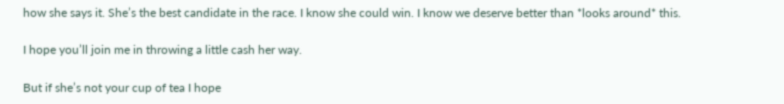how she says it. She’s the best candidate in the race. I know she could win. I know we deserve better than *looks around* this.

I hope you’ll join me in throwing a little cash her way.

But if she’s not your cup of tea I hope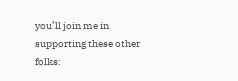you’ll join me in supporting these other folks: